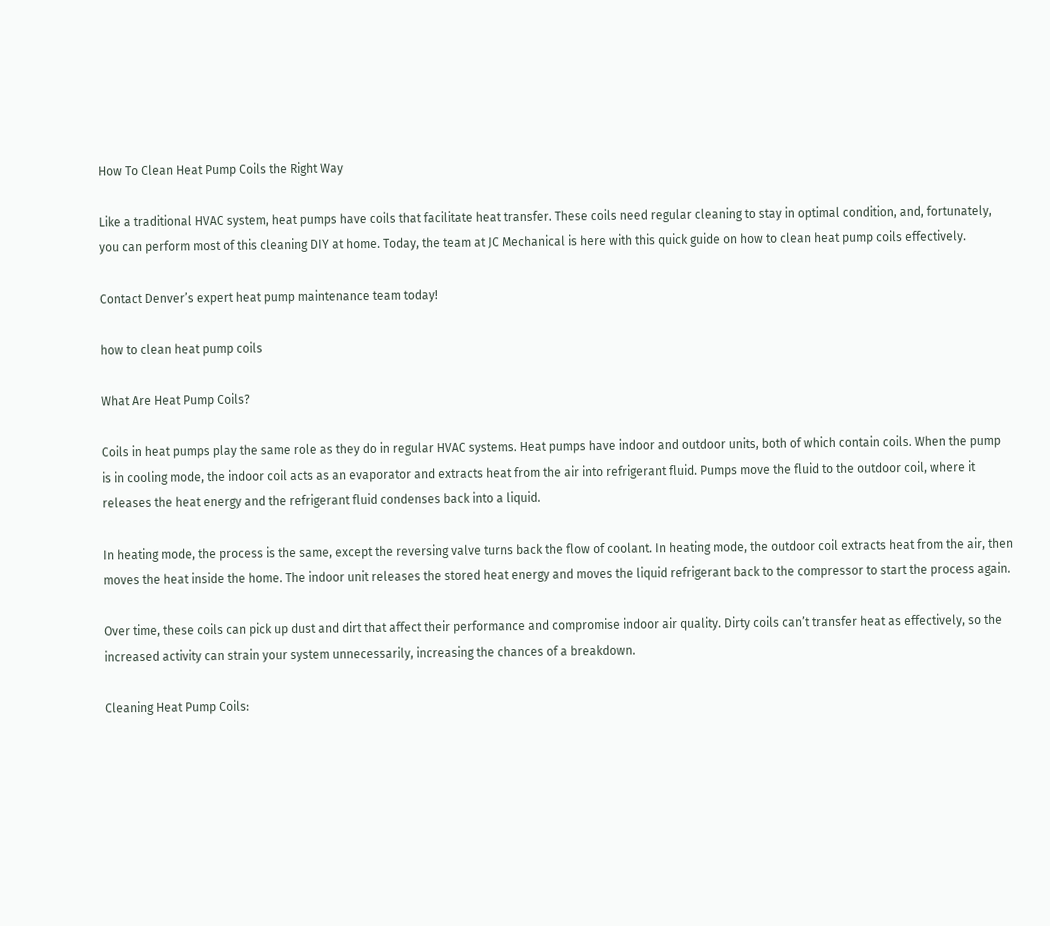How To Clean Heat Pump Coils the Right Way

Like a traditional HVAC system, heat pumps have coils that facilitate heat transfer. These coils need regular cleaning to stay in optimal condition, and, fortunately, you can perform most of this cleaning DIY at home. Today, the team at JC Mechanical is here with this quick guide on how to clean heat pump coils effectively.

Contact Denver’s expert heat pump maintenance team today!

how to clean heat pump coils

What Are Heat Pump Coils?

Coils in heat pumps play the same role as they do in regular HVAC systems. Heat pumps have indoor and outdoor units, both of which contain coils. When the pump is in cooling mode, the indoor coil acts as an evaporator and extracts heat from the air into refrigerant fluid. Pumps move the fluid to the outdoor coil, where it releases the heat energy and the refrigerant fluid condenses back into a liquid.

In heating mode, the process is the same, except the reversing valve turns back the flow of coolant. In heating mode, the outdoor coil extracts heat from the air, then moves the heat inside the home. The indoor unit releases the stored heat energy and moves the liquid refrigerant back to the compressor to start the process again.

Over time, these coils can pick up dust and dirt that affect their performance and compromise indoor air quality. Dirty coils can’t transfer heat as effectively, so the increased activity can strain your system unnecessarily, increasing the chances of a breakdown.

Cleaning Heat Pump Coils: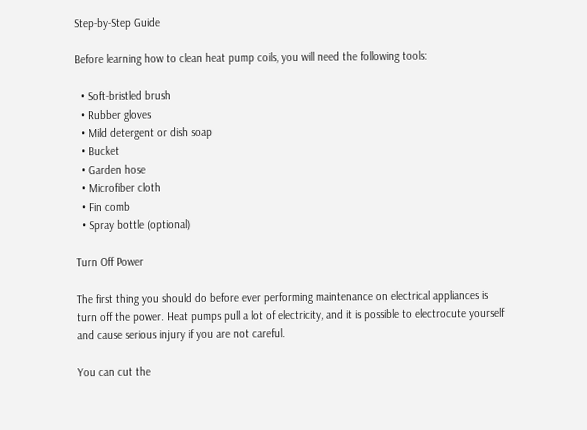Step-by-Step Guide

Before learning how to clean heat pump coils, you will need the following tools:

  • Soft-bristled brush
  • Rubber gloves
  • Mild detergent or dish soap
  • Bucket
  • Garden hose
  • Microfiber cloth
  • Fin comb
  • Spray bottle (optional)

Turn Off Power

The first thing you should do before ever performing maintenance on electrical appliances is turn off the power. Heat pumps pull a lot of electricity, and it is possible to electrocute yourself and cause serious injury if you are not careful.

You can cut the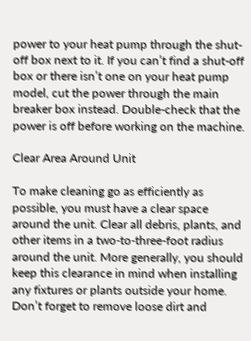power to your heat pump through the shut-off box next to it. If you can’t find a shut-off box or there isn’t one on your heat pump model, cut the power through the main breaker box instead. Double-check that the power is off before working on the machine.

Clear Area Around Unit

To make cleaning go as efficiently as possible, you must have a clear space around the unit. Clear all debris, plants, and other items in a two-to-three-foot radius around the unit. More generally, you should keep this clearance in mind when installing any fixtures or plants outside your home. Don’t forget to remove loose dirt and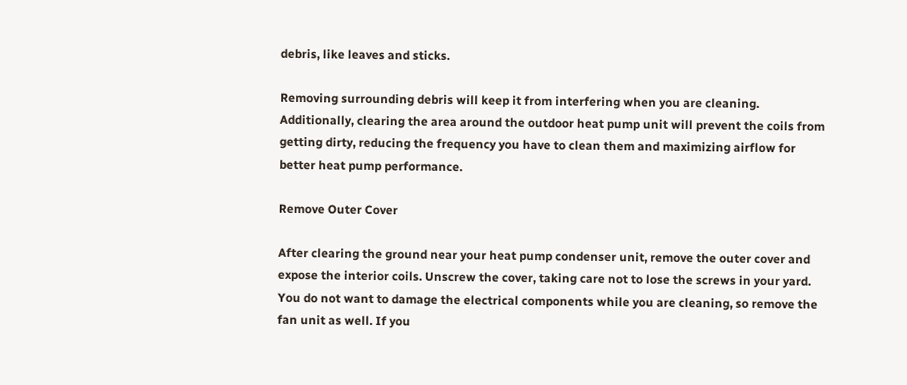debris, like leaves and sticks.

Removing surrounding debris will keep it from interfering when you are cleaning. Additionally, clearing the area around the outdoor heat pump unit will prevent the coils from getting dirty, reducing the frequency you have to clean them and maximizing airflow for better heat pump performance.

Remove Outer Cover

After clearing the ground near your heat pump condenser unit, remove the outer cover and expose the interior coils. Unscrew the cover, taking care not to lose the screws in your yard. You do not want to damage the electrical components while you are cleaning, so remove the fan unit as well. If you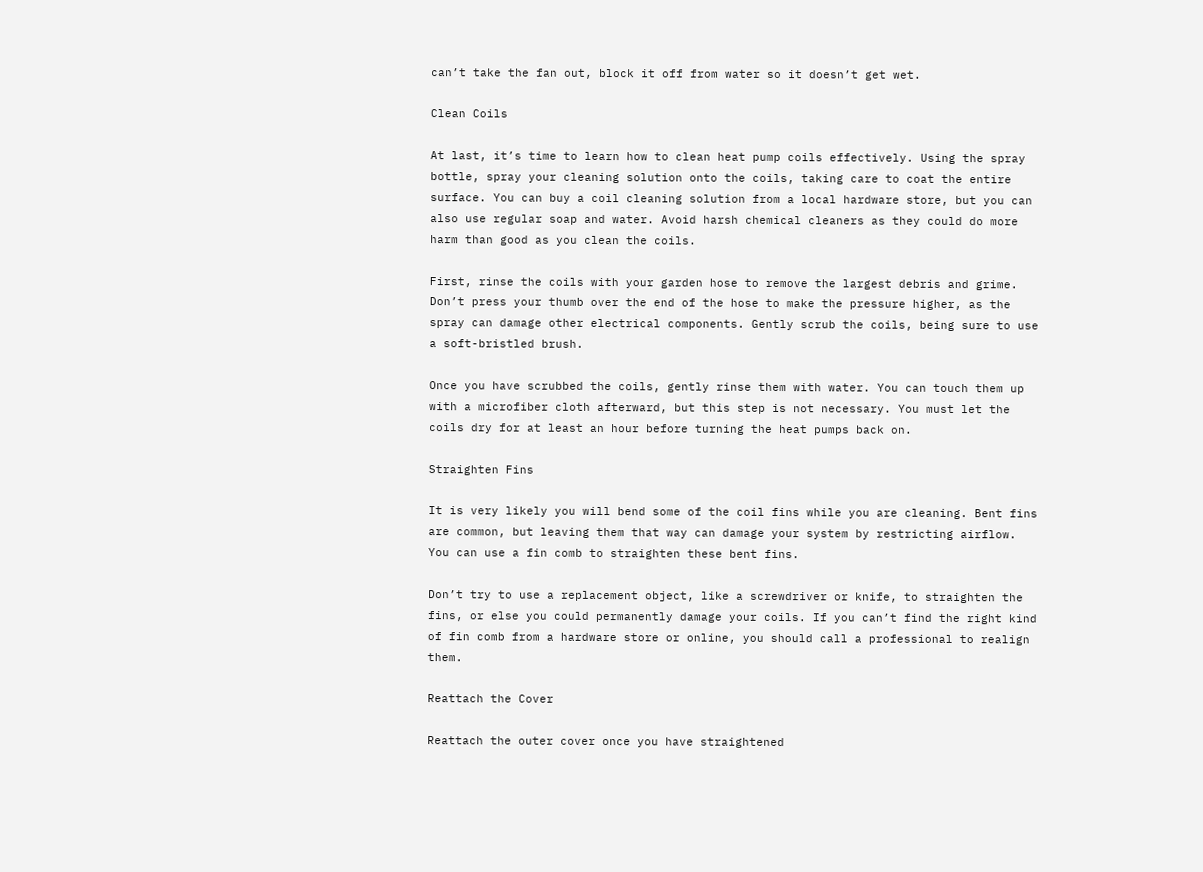can’t take the fan out, block it off from water so it doesn’t get wet.

Clean Coils

At last, it’s time to learn how to clean heat pump coils effectively. Using the spray bottle, spray your cleaning solution onto the coils, taking care to coat the entire surface. You can buy a coil cleaning solution from a local hardware store, but you can also use regular soap and water. Avoid harsh chemical cleaners as they could do more harm than good as you clean the coils.

First, rinse the coils with your garden hose to remove the largest debris and grime. Don’t press your thumb over the end of the hose to make the pressure higher, as the spray can damage other electrical components. Gently scrub the coils, being sure to use a soft-bristled brush.

Once you have scrubbed the coils, gently rinse them with water. You can touch them up with a microfiber cloth afterward, but this step is not necessary. You must let the coils dry for at least an hour before turning the heat pumps back on.

Straighten Fins

It is very likely you will bend some of the coil fins while you are cleaning. Bent fins are common, but leaving them that way can damage your system by restricting airflow. You can use a fin comb to straighten these bent fins.

Don’t try to use a replacement object, like a screwdriver or knife, to straighten the fins, or else you could permanently damage your coils. If you can’t find the right kind of fin comb from a hardware store or online, you should call a professional to realign them.

Reattach the Cover

Reattach the outer cover once you have straightened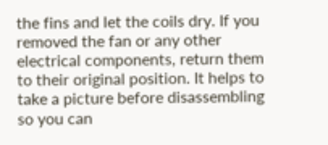the fins and let the coils dry. If you removed the fan or any other electrical components, return them to their original position. It helps to take a picture before disassembling so you can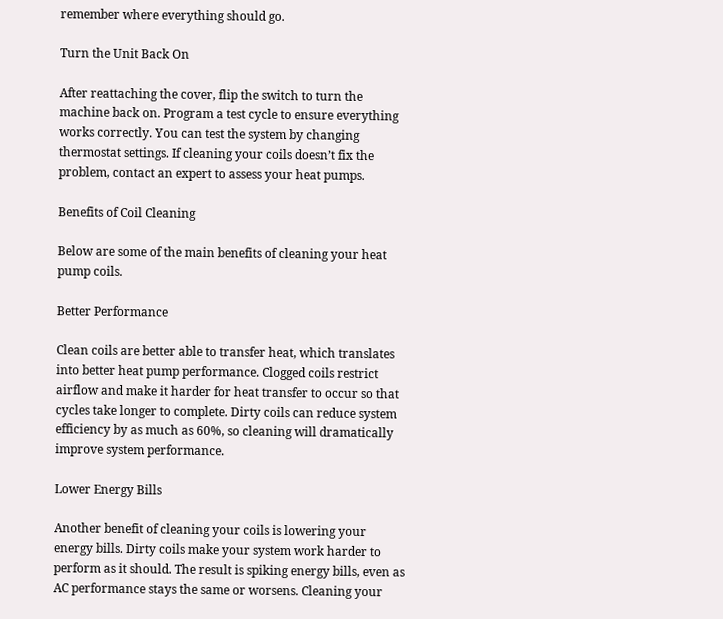remember where everything should go.

Turn the Unit Back On

After reattaching the cover, flip the switch to turn the machine back on. Program a test cycle to ensure everything works correctly. You can test the system by changing thermostat settings. If cleaning your coils doesn’t fix the problem, contact an expert to assess your heat pumps.

Benefits of Coil Cleaning

Below are some of the main benefits of cleaning your heat pump coils.

Better Performance

Clean coils are better able to transfer heat, which translates into better heat pump performance. Clogged coils restrict airflow and make it harder for heat transfer to occur so that cycles take longer to complete. Dirty coils can reduce system efficiency by as much as 60%, so cleaning will dramatically improve system performance.

Lower Energy Bills

Another benefit of cleaning your coils is lowering your energy bills. Dirty coils make your system work harder to perform as it should. The result is spiking energy bills, even as AC performance stays the same or worsens. Cleaning your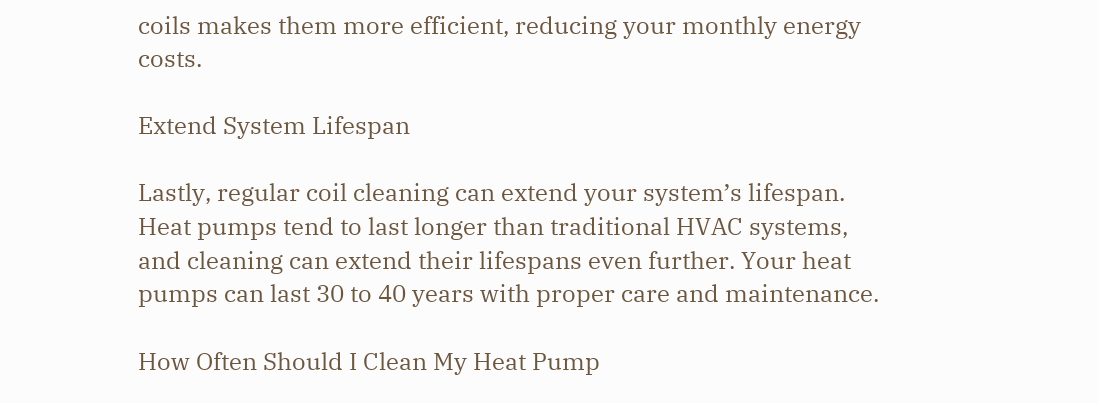coils makes them more efficient, reducing your monthly energy costs.

Extend System Lifespan

Lastly, regular coil cleaning can extend your system’s lifespan. Heat pumps tend to last longer than traditional HVAC systems, and cleaning can extend their lifespans even further. Your heat pumps can last 30 to 40 years with proper care and maintenance.

How Often Should I Clean My Heat Pump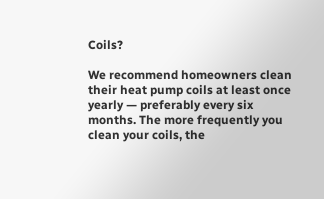Coils?

We recommend homeowners clean their heat pump coils at least once yearly — preferably every six months. The more frequently you clean your coils, the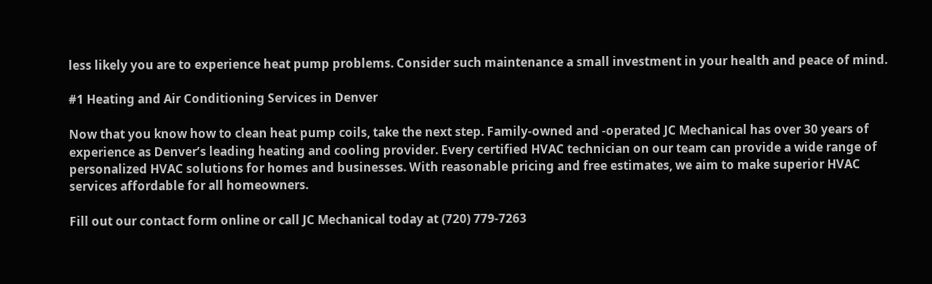less likely you are to experience heat pump problems. Consider such maintenance a small investment in your health and peace of mind.

#1 Heating and Air Conditioning Services in Denver

Now that you know how to clean heat pump coils, take the next step. Family-owned and -operated JC Mechanical has over 30 years of experience as Denver’s leading heating and cooling provider. Every certified HVAC technician on our team can provide a wide range of personalized HVAC solutions for homes and businesses. With reasonable pricing and free estimates, we aim to make superior HVAC services affordable for all homeowners.

Fill out our contact form online or call JC Mechanical today at (720) 779-7263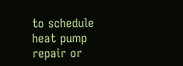to schedule heat pump repair or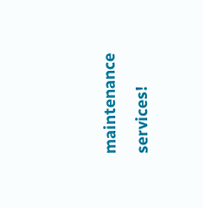maintenance services!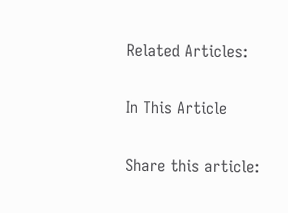Related Articles:

In This Article

Share this article: